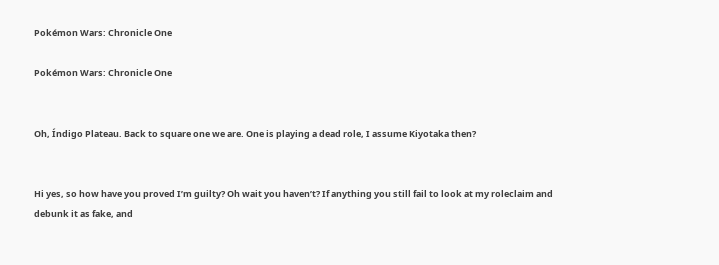Pokémon Wars: Chronicle One

Pokémon Wars: Chronicle One


Oh, Índigo Plateau. Back to square one we are. One is playing a dead role, I assume Kiyotaka then?


Hi yes, so how have you proved I’m guilty? Oh wait you haven’t? If anything you still fail to look at my roleclaim and debunk it as fake, and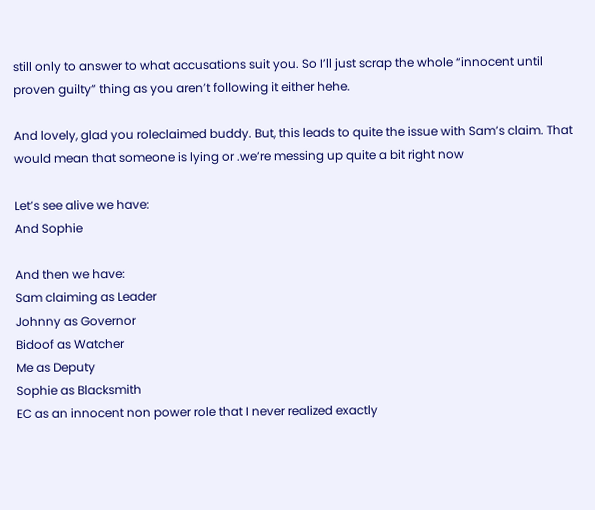still only to answer to what accusations suit you. So I’ll just scrap the whole “innocent until proven guilty” thing as you aren’t following it either hehe.

And lovely, glad you roleclaimed buddy. But, this leads to quite the issue with Sam’s claim. That would mean that someone is lying or .we’re messing up quite a bit right now

Let’s see alive we have:
And Sophie

And then we have:
Sam claiming as Leader
Johnny as Governor
Bidoof as Watcher
Me as Deputy
Sophie as Blacksmith
EC as an innocent non power role that I never realized exactly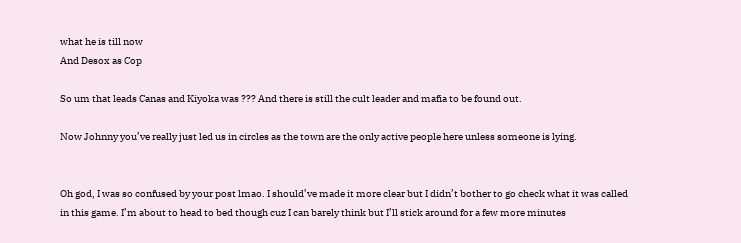what he is till now
And Desox as Cop

So um that leads Canas and Kiyoka was ??? And there is still the cult leader and mafia to be found out.

Now Johnny you’ve really just led us in circles as the town are the only active people here unless someone is lying.


Oh god, I was so confused by your post lmao. I should’ve made it more clear but I didn’t bother to go check what it was called in this game. I’m about to head to bed though cuz I can barely think but I’ll stick around for a few more minutes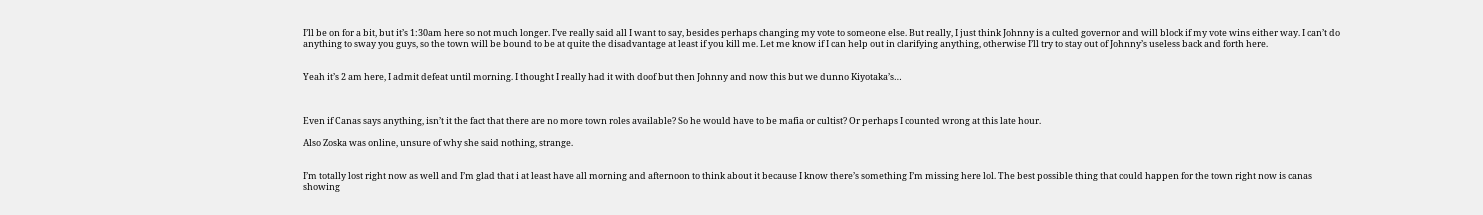I’ll be on for a bit, but it’s 1:30am here so not much longer. I’ve really said all I want to say, besides perhaps changing my vote to someone else. But really, I just think Johnny is a culted governor and will block if my vote wins either way. I can’t do anything to sway you guys, so the town will be bound to be at quite the disadvantage at least if you kill me. Let me know if I can help out in clarifying anything, otherwise I’ll try to stay out of Johnny’s useless back and forth here.


Yeah it’s 2 am here, I admit defeat until morning. I thought I really had it with doof but then Johnny and now this but we dunno Kiyotaka’s…



Even if Canas says anything, isn’t it the fact that there are no more town roles available? So he would have to be mafia or cultist? Or perhaps I counted wrong at this late hour.

Also Zoska was online, unsure of why she said nothing, strange.


I’m totally lost right now as well and I’m glad that i at least have all morning and afternoon to think about it because I know there’s something I’m missing here lol. The best possible thing that could happen for the town right now is canas showing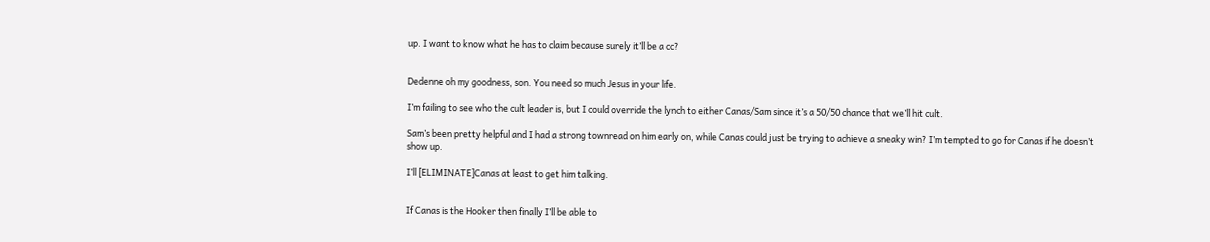up. I want to know what he has to claim because surely it’ll be a cc?


Dedenne oh my goodness, son. You need so much Jesus in your life.

I’m failing to see who the cult leader is, but I could override the lynch to either Canas/Sam since it’s a 50/50 chance that we’ll hit cult.

Sam’s been pretty helpful and I had a strong townread on him early on, while Canas could just be trying to achieve a sneaky win? I’m tempted to go for Canas if he doesn’t show up.

I’ll [ELIMINATE]Canas at least to get him talking.


If Canas is the Hooker then finally I’ll be able to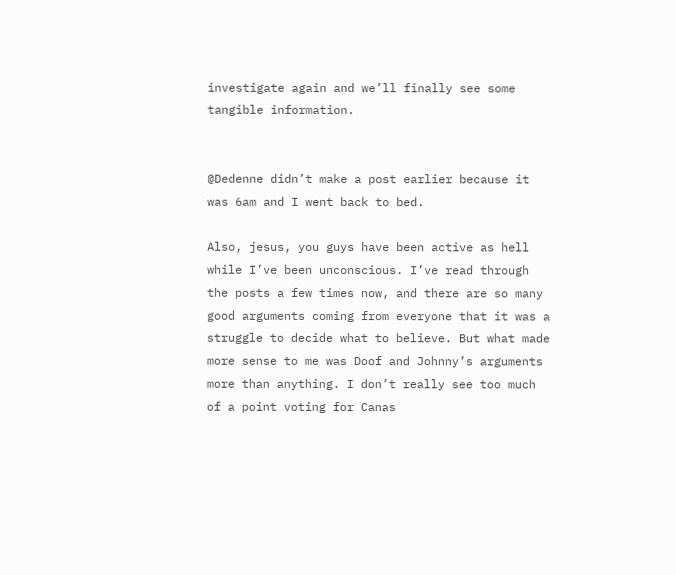investigate again and we’ll finally see some tangible information.


@Dedenne didn’t make a post earlier because it was 6am and I went back to bed.

Also, jesus, you guys have been active as hell while I’ve been unconscious. I’ve read through the posts a few times now, and there are so many good arguments coming from everyone that it was a struggle to decide what to believe. But what made more sense to me was Doof and Johnny’s arguments more than anything. I don’t really see too much of a point voting for Canas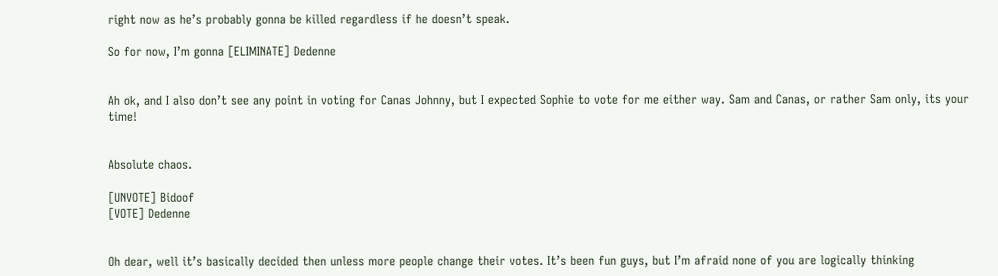right now as he’s probably gonna be killed regardless if he doesn’t speak.

So for now, I’m gonna [ELIMINATE] Dedenne


Ah ok, and I also don’t see any point in voting for Canas Johnny, but I expected Sophie to vote for me either way. Sam and Canas, or rather Sam only, its your time!


Absolute chaos.

[UNVOTE] Bidoof
[VOTE] Dedenne


Oh dear, well it’s basically decided then unless more people change their votes. It’s been fun guys, but I’m afraid none of you are logically thinking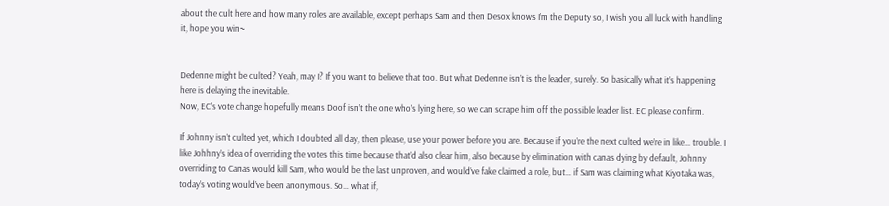about the cult here and how many roles are available, except perhaps Sam and then Desox knows I’m the Deputy so, I wish you all luck with handling it, hope you win~


Dedenne might be culted? Yeah, may I? If you want to believe that too. But what Dedenne isn’t is the leader, surely. So basically what it’s happening here is delaying the inevitable.
Now, EC’s vote change hopefully means Doof isn’t the one who’s lying here, so we can scrape him off the possible leader list. EC please confirm.

If Johnny isn’t culted yet, which I doubted all day, then please, use your power before you are. Because if you’re the next culted we’re in like… trouble. I like Johhny’s idea of overriding the votes this time because that’d also clear him, also because by elimination with canas dying by default, Johnny overriding to Canas would kill Sam, who would be the last unproven, and would’ve fake claimed a role, but… if Sam was claiming what Kiyotaka was, today’s voting would’ve been anonymous. So… what if,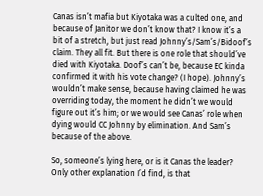Canas isn’t mafia but Kiyotaka was a culted one, and because of Janitor we don’t know that? I know it’s a bit of a stretch, but just read Johnny’s/Sam’s/Bidoof’s claim. They all fit. But there is one role that should’ve died with Kiyotaka. Doof’s can’t be, because EC kinda confirmed it with his vote change? (I hope). Johnny’s wouldn’t make sense, because having claimed he was overriding today, the moment he didn’t we would figure out it’s him; or we would see Canas’ role when dying would CC Johnny by elimination. And Sam’s because of the above.

So, someone’s lying here, or is it Canas the leader? Only other explanation I’d find, is that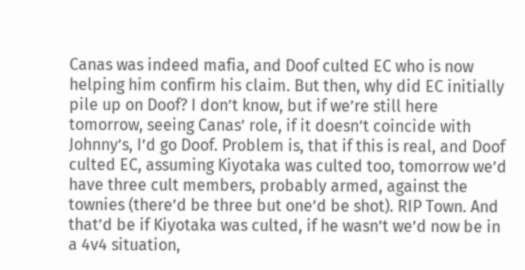Canas was indeed mafia, and Doof culted EC who is now helping him confirm his claim. But then, why did EC initially pile up on Doof? I don’t know, but if we’re still here tomorrow, seeing Canas’ role, if it doesn’t coincide with Johnny’s, I’d go Doof. Problem is, that if this is real, and Doof culted EC, assuming Kiyotaka was culted too, tomorrow we’d have three cult members, probably armed, against the townies (there’d be three but one’d be shot). RIP Town. And that’d be if Kiyotaka was culted, if he wasn’t we’d now be in a 4v4 situation,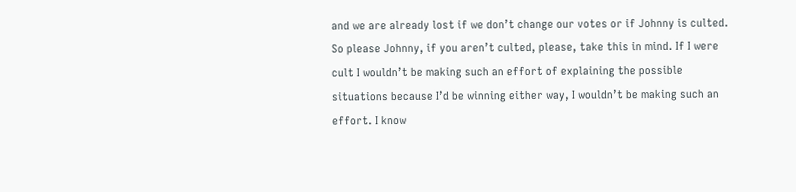and we are already lost if we don’t change our votes or if Johnny is culted. So please Johnny, if you aren’t culted, please, take this in mind. If I were cult I wouldn’t be making such an effort of explaining the possible situations because I’d be winning either way, I wouldn’t be making such an effort. I know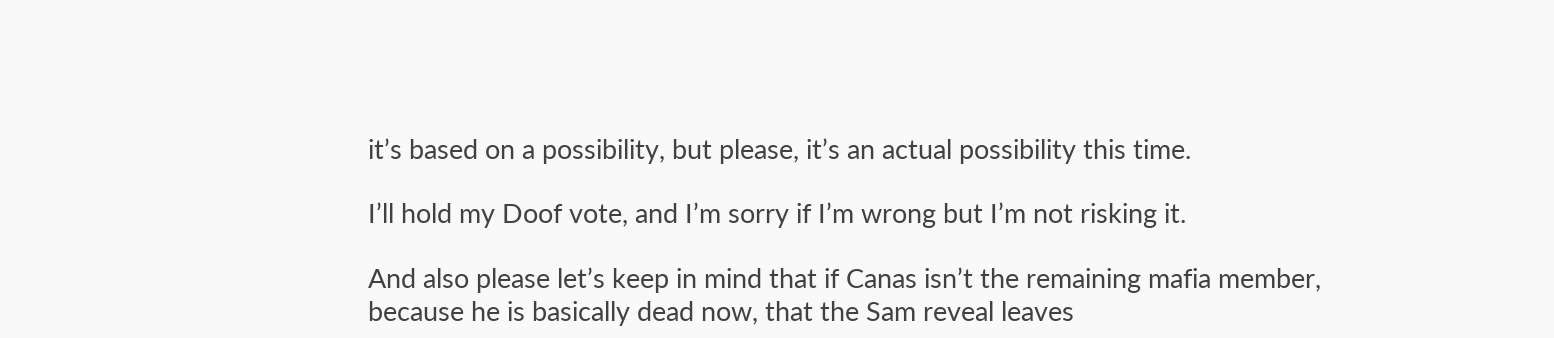it’s based on a possibility, but please, it’s an actual possibility this time.

I’ll hold my Doof vote, and I’m sorry if I’m wrong but I’m not risking it.

And also please let’s keep in mind that if Canas isn’t the remaining mafia member, because he is basically dead now, that the Sam reveal leaves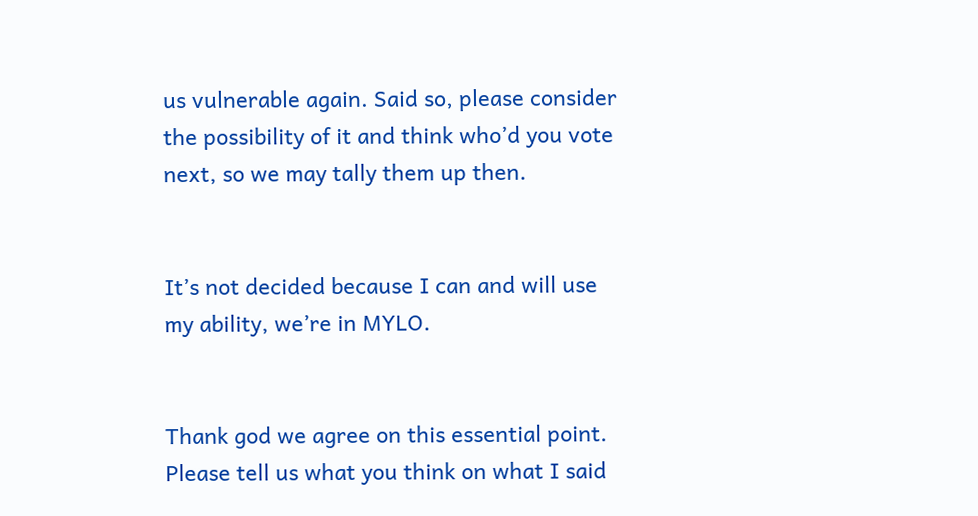us vulnerable again. Said so, please consider the possibility of it and think who’d you vote next, so we may tally them up then.


It’s not decided because I can and will use my ability, we’re in MYLO.


Thank god we agree on this essential point. Please tell us what you think on what I said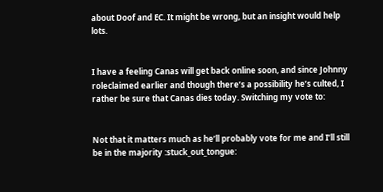about Doof and EC. It might be wrong, but an insight would help lots.


I have a feeling Canas will get back online soon, and since Johnny roleclaimed earlier and though there’s a possibility he’s culted, I rather be sure that Canas dies today. Switching my vote to:


Not that it matters much as he’ll probably vote for me and I’ll still be in the majority :stuck_out_tongue: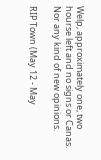Welp, approximately one, two hourse left and no signs or Canas. Nor any kind of new opinions.

RIP Town (May 12 - May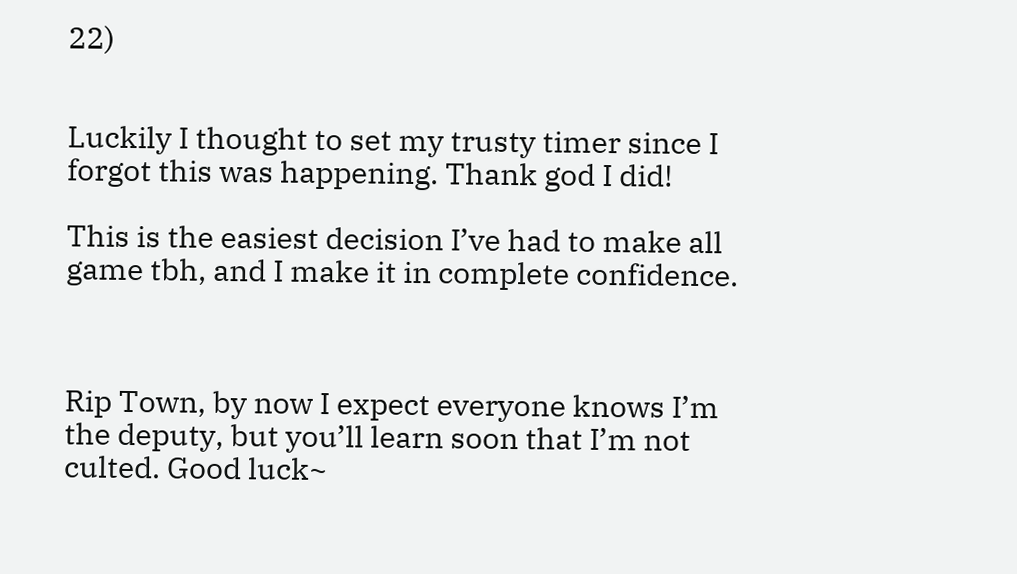22)


Luckily I thought to set my trusty timer since I forgot this was happening. Thank god I did!

This is the easiest decision I’ve had to make all game tbh, and I make it in complete confidence.



Rip Town, by now I expect everyone knows I’m the deputy, but you’ll learn soon that I’m not culted. Good luck~